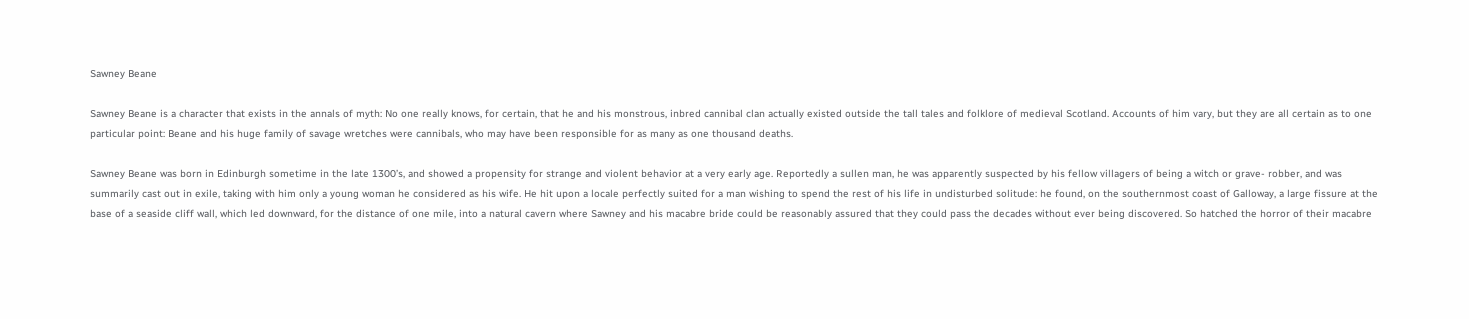Sawney Beane

Sawney Beane is a character that exists in the annals of myth: No one really knows, for certain, that he and his monstrous, inbred cannibal clan actually existed outside the tall tales and folklore of medieval Scotland. Accounts of him vary, but they are all certain as to one particular point: Beane and his huge family of savage wretches were cannibals, who may have been responsible for as many as one thousand deaths.

Sawney Beane was born in Edinburgh sometime in the late 1300’s, and showed a propensity for strange and violent behavior at a very early age. Reportedly a sullen man, he was apparently suspected by his fellow villagers of being a witch or grave- robber, and was summarily cast out in exile, taking with him only a young woman he considered as his wife. He hit upon a locale perfectly suited for a man wishing to spend the rest of his life in undisturbed solitude: he found, on the southernmost coast of Galloway, a large fissure at the base of a seaside cliff wall, which led downward, for the distance of one mile, into a natural cavern where Sawney and his macabre bride could be reasonably assured that they could pass the decades without ever being discovered. So hatched the horror of their macabre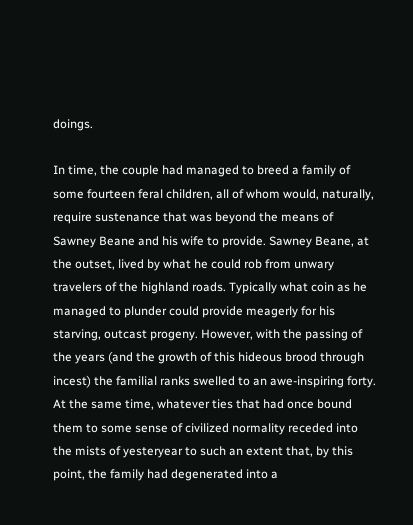doings.

In time, the couple had managed to breed a family of some fourteen feral children, all of whom would, naturally, require sustenance that was beyond the means of Sawney Beane and his wife to provide. Sawney Beane, at the outset, lived by what he could rob from unwary travelers of the highland roads. Typically what coin as he managed to plunder could provide meagerly for his starving, outcast progeny. However, with the passing of the years (and the growth of this hideous brood through incest) the familial ranks swelled to an awe-inspiring forty. At the same time, whatever ties that had once bound them to some sense of civilized normality receded into the mists of yesteryear to such an extent that, by this point, the family had degenerated into a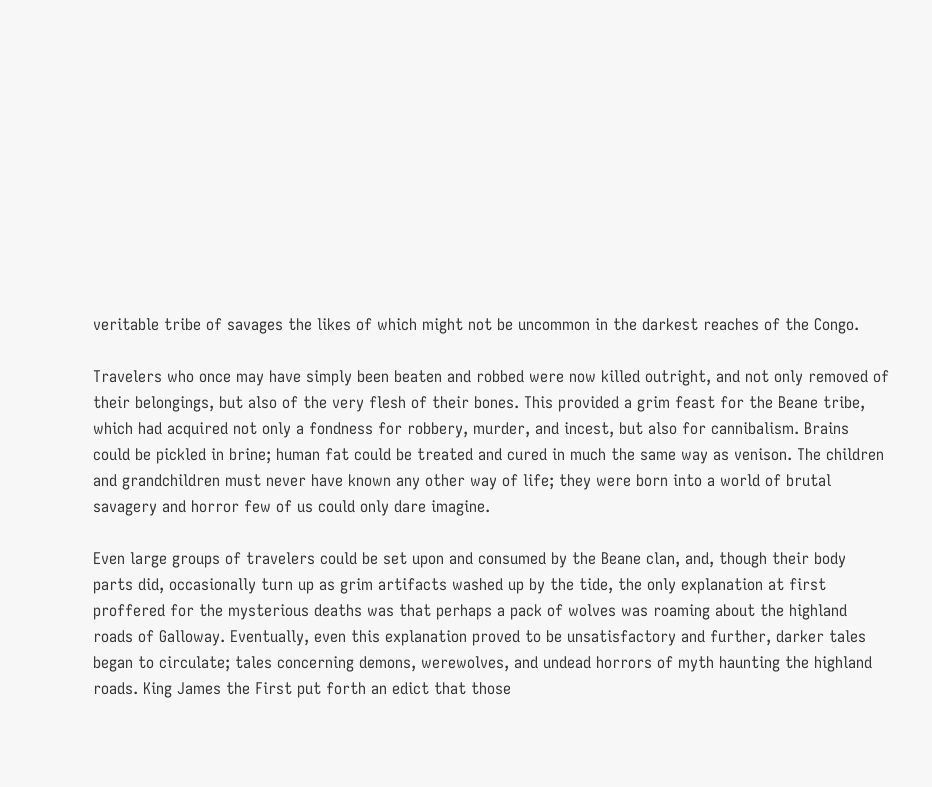veritable tribe of savages the likes of which might not be uncommon in the darkest reaches of the Congo.

Travelers who once may have simply been beaten and robbed were now killed outright, and not only removed of their belongings, but also of the very flesh of their bones. This provided a grim feast for the Beane tribe, which had acquired not only a fondness for robbery, murder, and incest, but also for cannibalism. Brains could be pickled in brine; human fat could be treated and cured in much the same way as venison. The children and grandchildren must never have known any other way of life; they were born into a world of brutal savagery and horror few of us could only dare imagine.

Even large groups of travelers could be set upon and consumed by the Beane clan, and, though their body parts did, occasionally turn up as grim artifacts washed up by the tide, the only explanation at first proffered for the mysterious deaths was that perhaps a pack of wolves was roaming about the highland roads of Galloway. Eventually, even this explanation proved to be unsatisfactory and further, darker tales began to circulate; tales concerning demons, werewolves, and undead horrors of myth haunting the highland roads. King James the First put forth an edict that those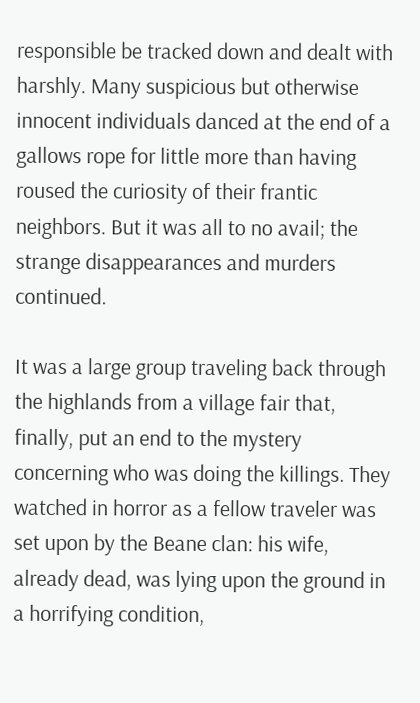responsible be tracked down and dealt with harshly. Many suspicious but otherwise innocent individuals danced at the end of a gallows rope for little more than having roused the curiosity of their frantic neighbors. But it was all to no avail; the strange disappearances and murders continued.

It was a large group traveling back through the highlands from a village fair that, finally, put an end to the mystery concerning who was doing the killings. They watched in horror as a fellow traveler was set upon by the Beane clan: his wife, already dead, was lying upon the ground in a horrifying condition,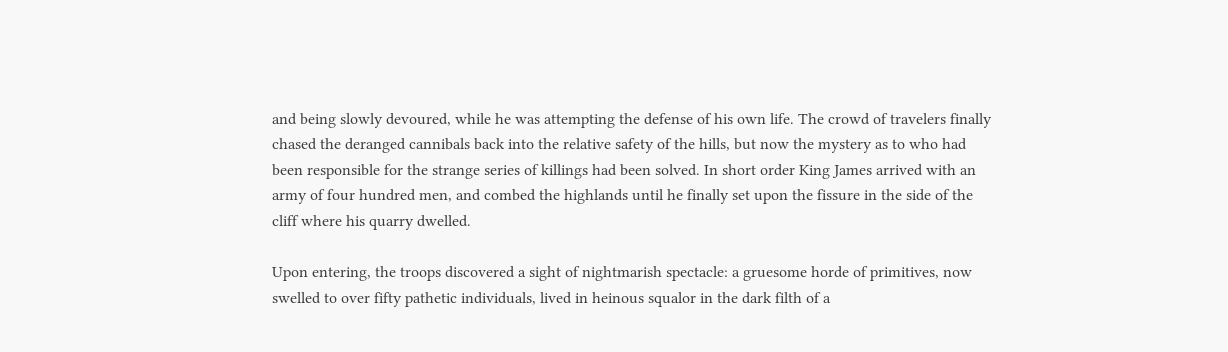and being slowly devoured, while he was attempting the defense of his own life. The crowd of travelers finally chased the deranged cannibals back into the relative safety of the hills, but now the mystery as to who had been responsible for the strange series of killings had been solved. In short order King James arrived with an army of four hundred men, and combed the highlands until he finally set upon the fissure in the side of the cliff where his quarry dwelled.

Upon entering, the troops discovered a sight of nightmarish spectacle: a gruesome horde of primitives, now swelled to over fifty pathetic individuals, lived in heinous squalor in the dark filth of a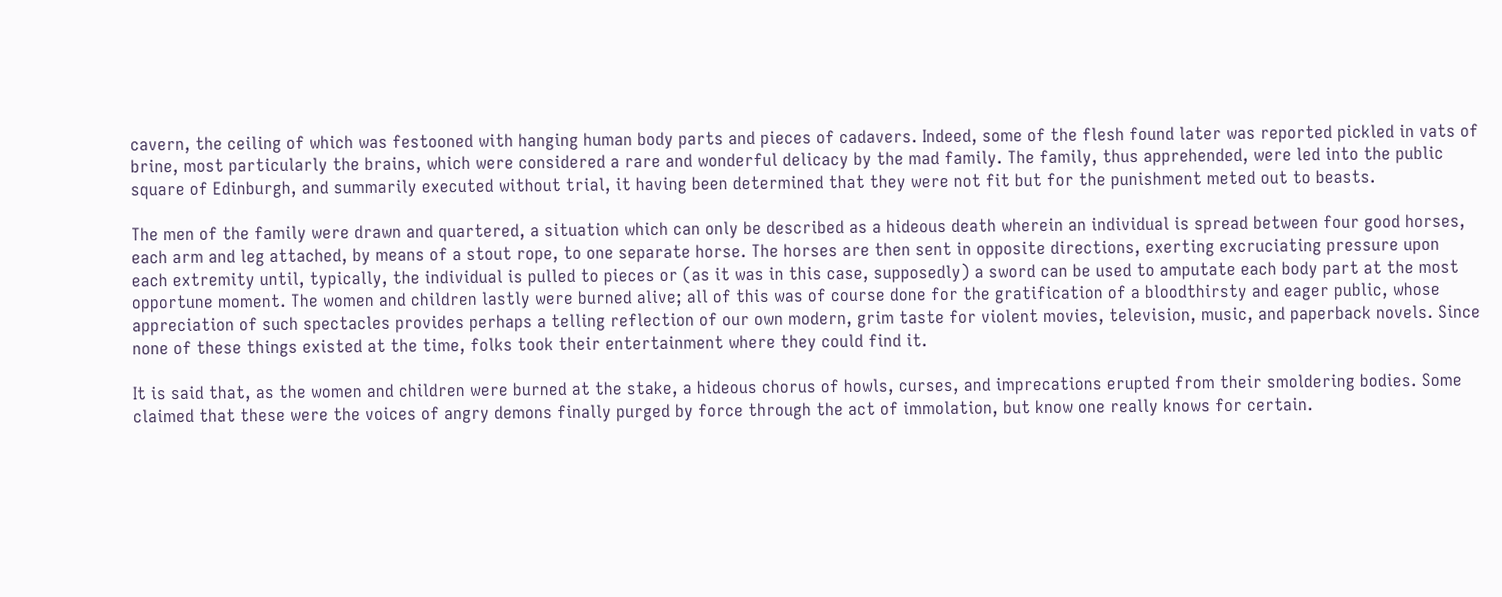cavern, the ceiling of which was festooned with hanging human body parts and pieces of cadavers. Indeed, some of the flesh found later was reported pickled in vats of brine, most particularly the brains, which were considered a rare and wonderful delicacy by the mad family. The family, thus apprehended, were led into the public square of Edinburgh, and summarily executed without trial, it having been determined that they were not fit but for the punishment meted out to beasts.

The men of the family were drawn and quartered, a situation which can only be described as a hideous death wherein an individual is spread between four good horses, each arm and leg attached, by means of a stout rope, to one separate horse. The horses are then sent in opposite directions, exerting excruciating pressure upon each extremity until, typically, the individual is pulled to pieces or (as it was in this case, supposedly) a sword can be used to amputate each body part at the most opportune moment. The women and children lastly were burned alive; all of this was of course done for the gratification of a bloodthirsty and eager public, whose appreciation of such spectacles provides perhaps a telling reflection of our own modern, grim taste for violent movies, television, music, and paperback novels. Since none of these things existed at the time, folks took their entertainment where they could find it.

It is said that, as the women and children were burned at the stake, a hideous chorus of howls, curses, and imprecations erupted from their smoldering bodies. Some claimed that these were the voices of angry demons finally purged by force through the act of immolation, but know one really knows for certain.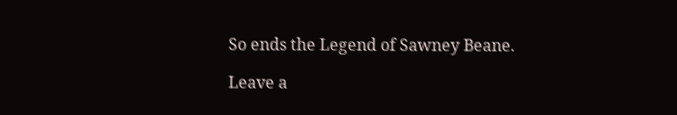So ends the Legend of Sawney Beane.

Leave a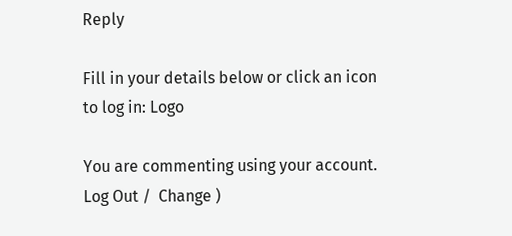Reply

Fill in your details below or click an icon to log in: Logo

You are commenting using your account. Log Out /  Change )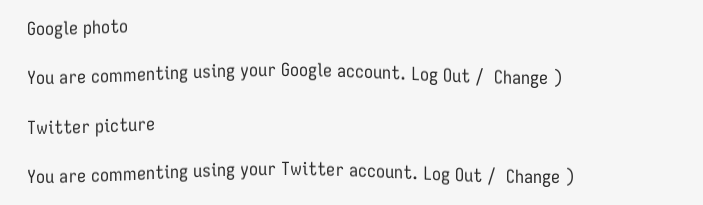Google photo

You are commenting using your Google account. Log Out /  Change )

Twitter picture

You are commenting using your Twitter account. Log Out /  Change )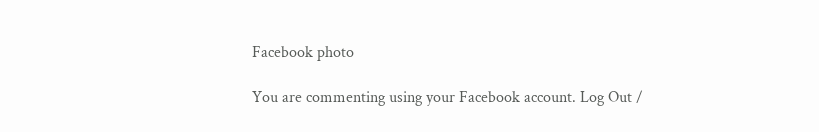Facebook photo

You are commenting using your Facebook account. Log Out /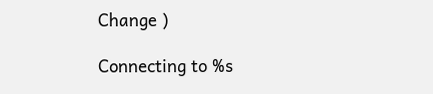Change )

Connecting to %s